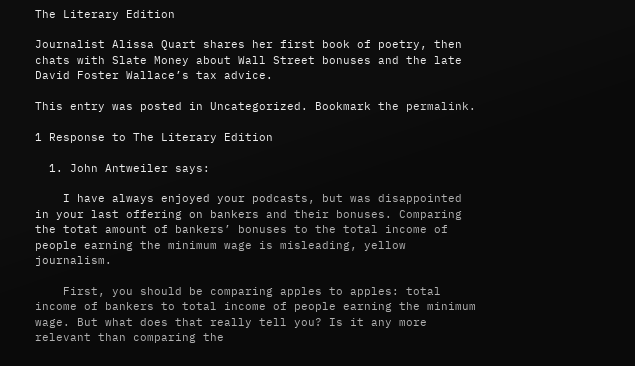The Literary Edition

Journalist Alissa Quart shares her first book of poetry, then chats with Slate Money about Wall Street bonuses and the late David Foster Wallace’s tax advice.

This entry was posted in Uncategorized. Bookmark the permalink.

1 Response to The Literary Edition

  1. John Antweiler says:

    I have always enjoyed your podcasts, but was disappointed in your last offering on bankers and their bonuses. Comparing the totat amount of bankers’ bonuses to the total income of people earning the minimum wage is misleading, yellow journalism.

    First, you should be comparing apples to apples: total income of bankers to total income of people earning the minimum wage. But what does that really tell you? Is it any more relevant than comparing the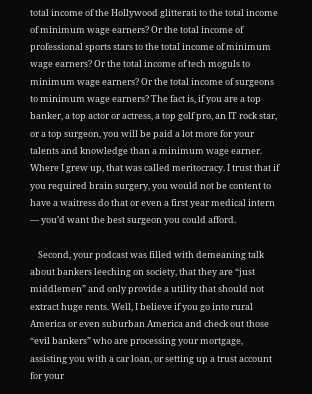total income of the Hollywood glitterati to the total income of minimum wage earners? Or the total income of professional sports stars to the total income of minimum wage earners? Or the total income of tech moguls to minimum wage earners? Or the total income of surgeons to minimum wage earners? The fact is, if you are a top banker, a top actor or actress, a top golf pro, an IT rock star, or a top surgeon, you will be paid a lot more for your talents and knowledge than a minimum wage earner. Where I grew up, that was called meritocracy. I trust that if you required brain surgery, you would not be content to have a waitress do that or even a first year medical intern — you’d want the best surgeon you could afford.

    Second, your podcast was filled with demeaning talk about bankers leeching on society, that they are “just middlemen” and only provide a utility that should not extract huge rents. Well, I believe if you go into rural America or even suburban America and check out those “evil bankers” who are processing your mortgage, assisting you with a car loan, or setting up a trust account for your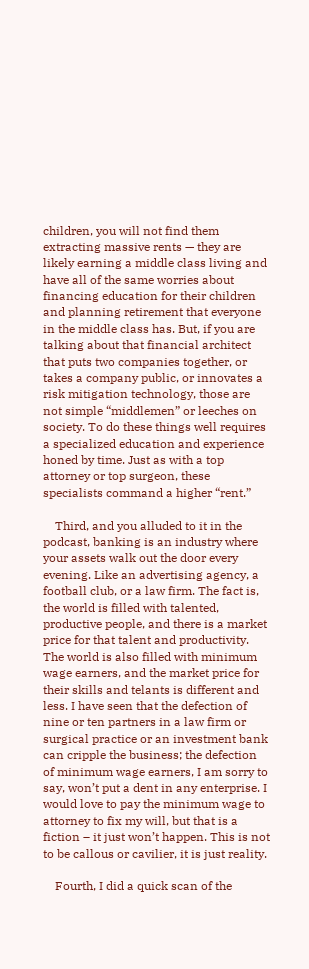children, you will not find them extracting massive rents — they are likely earning a middle class living and have all of the same worries about financing education for their children and planning retirement that everyone in the middle class has. But, if you are talking about that financial architect that puts two companies together, or takes a company public, or innovates a risk mitigation technology, those are not simple “middlemen” or leeches on society. To do these things well requires a specialized education and experience honed by time. Just as with a top attorney or top surgeon, these specialists command a higher “rent.”

    Third, and you alluded to it in the podcast, banking is an industry where your assets walk out the door every evening. Like an advertising agency, a football club, or a law firm. The fact is, the world is filled with talented, productive people, and there is a market price for that talent and productivity. The world is also filled with minimum wage earners, and the market price for their skills and telants is different and less. I have seen that the defection of nine or ten partners in a law firm or surgical practice or an investment bank can cripple the business; the defection of minimum wage earners, I am sorry to say, won’t put a dent in any enterprise. I would love to pay the minimum wage to attorney to fix my will, but that is a fiction – it just won’t happen. This is not to be callous or cavilier, it is just reality.

    Fourth, I did a quick scan of the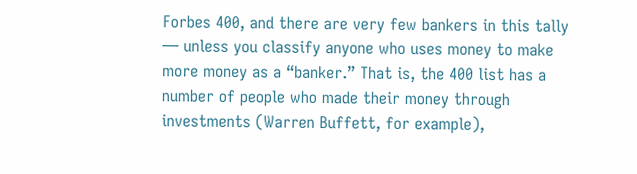Forbes 400, and there are very few bankers in this tally — unless you classify anyone who uses money to make more money as a “banker.” That is, the 400 list has a number of people who made their money through investments (Warren Buffett, for example),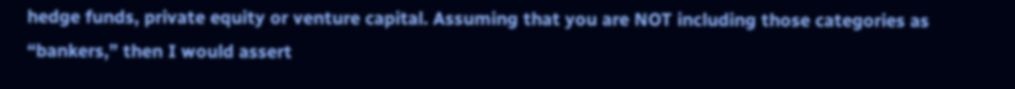hedge funds, private equity or venture capital. Assuming that you are NOT including those categories as “bankers,” then I would assert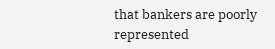that bankers are poorly represented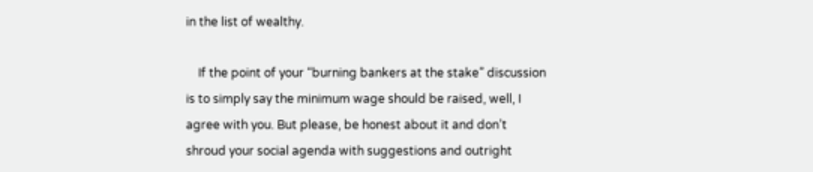in the list of wealthy.

    If the point of your “burning bankers at the stake” discussion is to simply say the minimum wage should be raised, well, I agree with you. But please, be honest about it and don’t shroud your social agenda with suggestions and outright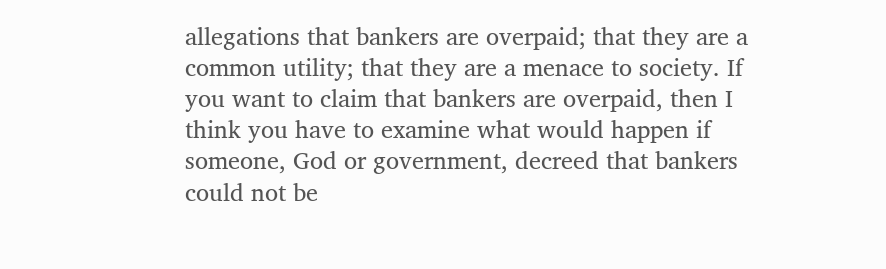allegations that bankers are overpaid; that they are a common utility; that they are a menace to society. If you want to claim that bankers are overpaid, then I think you have to examine what would happen if someone, God or government, decreed that bankers could not be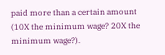paid more than a certain amount (10X the minimum wage? 20X the minimum wage?).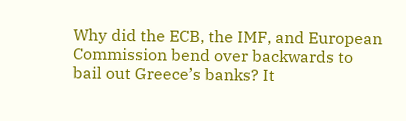Why did the ECB, the IMF, and European Commission bend over backwards to bail out Greece’s banks? It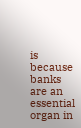is because banks are an essential organ in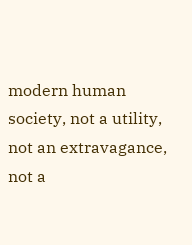modern human society, not a utility, not an extravagance, not a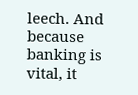leech. And because banking is vital, it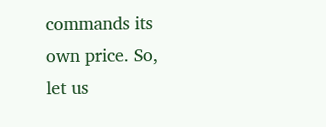commands its own price. So, let us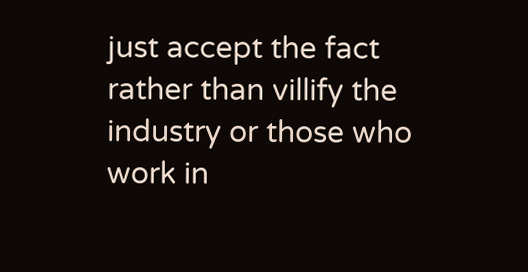just accept the fact rather than villify the industry or those who work in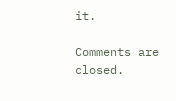it.

Comments are closed.